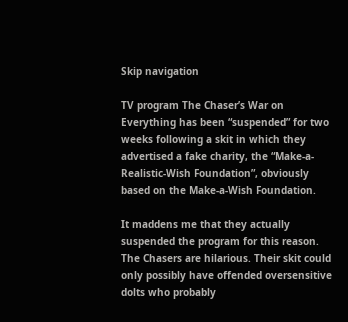Skip navigation

TV program The Chaser’s War on Everything has been “suspended” for two weeks following a skit in which they advertised a fake charity, the “Make-a-Realistic-Wish Foundation”, obviously based on the Make-a-Wish Foundation.

It maddens me that they actually suspended the program for this reason. The Chasers are hilarious. Their skit could only possibly have offended oversensitive dolts who probably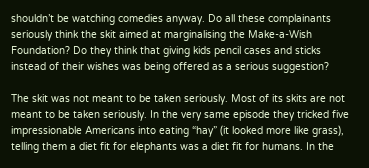shouldn’t be watching comedies anyway. Do all these complainants seriously think the skit aimed at marginalising the Make-a-Wish Foundation? Do they think that giving kids pencil cases and sticks instead of their wishes was being offered as a serious suggestion?

The skit was not meant to be taken seriously. Most of its skits are not meant to be taken seriously. In the very same episode they tricked five impressionable Americans into eating “hay” (it looked more like grass), telling them a diet fit for elephants was a diet fit for humans. In the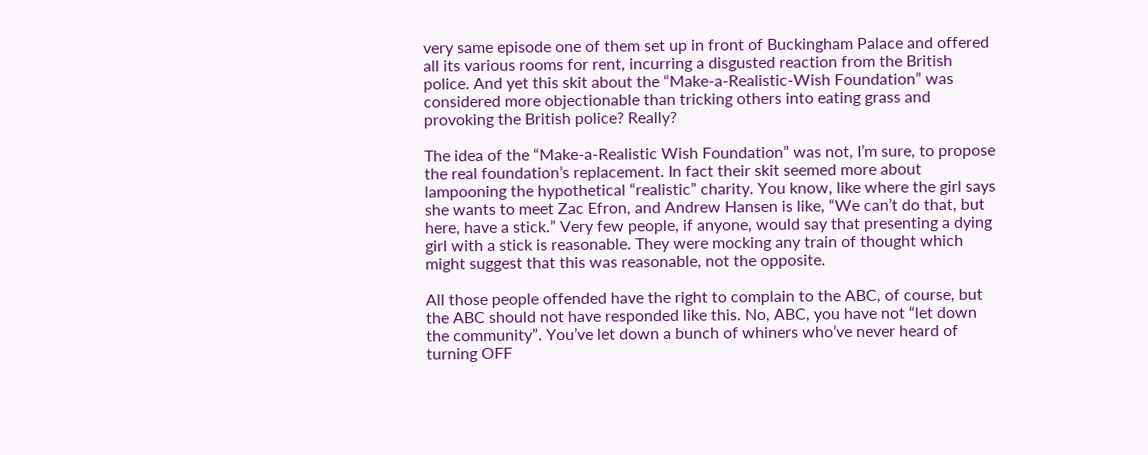very same episode one of them set up in front of Buckingham Palace and offered all its various rooms for rent, incurring a disgusted reaction from the British police. And yet this skit about the “Make-a-Realistic-Wish Foundation” was considered more objectionable than tricking others into eating grass and provoking the British police? Really?

The idea of the “Make-a-Realistic Wish Foundation” was not, I’m sure, to propose the real foundation’s replacement. In fact their skit seemed more about lampooning the hypothetical “realistic” charity. You know, like where the girl says she wants to meet Zac Efron, and Andrew Hansen is like, “We can’t do that, but here, have a stick.” Very few people, if anyone, would say that presenting a dying girl with a stick is reasonable. They were mocking any train of thought which might suggest that this was reasonable, not the opposite.

All those people offended have the right to complain to the ABC, of course, but the ABC should not have responded like this. No, ABC, you have not “let down the community”. You’ve let down a bunch of whiners who’ve never heard of turning OFF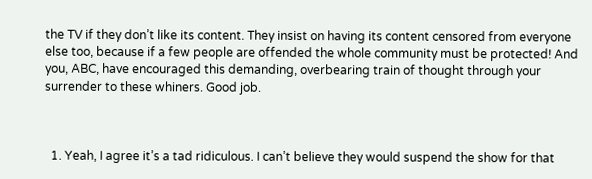the TV if they don’t like its content. They insist on having its content censored from everyone else too, because if a few people are offended the whole community must be protected! And you, ABC, have encouraged this demanding, overbearing train of thought through your surrender to these whiners. Good job.



  1. Yeah, I agree it’s a tad ridiculous. I can’t believe they would suspend the show for that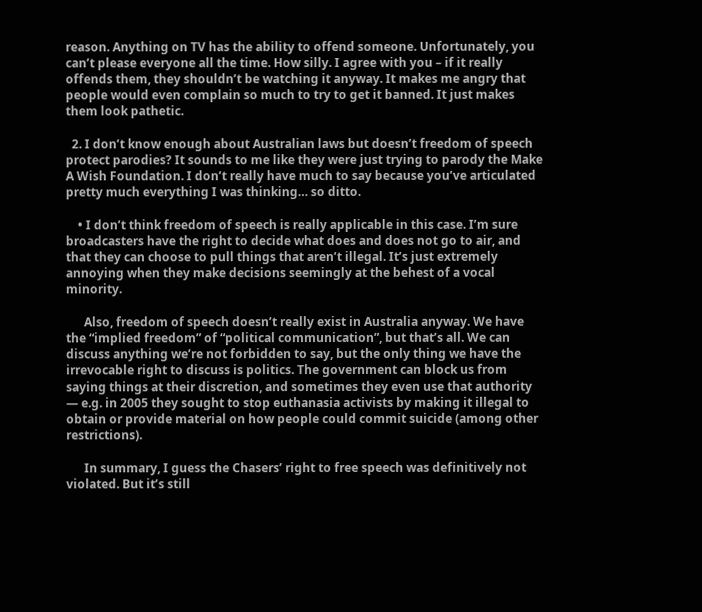reason. Anything on TV has the ability to offend someone. Unfortunately, you can’t please everyone all the time. How silly. I agree with you – if it really offends them, they shouldn’t be watching it anyway. It makes me angry that people would even complain so much to try to get it banned. It just makes them look pathetic.

  2. I don’t know enough about Australian laws but doesn’t freedom of speech protect parodies? It sounds to me like they were just trying to parody the Make A Wish Foundation. I don’t really have much to say because you’ve articulated pretty much everything I was thinking… so ditto.

    • I don’t think freedom of speech is really applicable in this case. I’m sure broadcasters have the right to decide what does and does not go to air, and that they can choose to pull things that aren’t illegal. It’s just extremely annoying when they make decisions seemingly at the behest of a vocal minority.

      Also, freedom of speech doesn’t really exist in Australia anyway. We have the “implied freedom” of “political communication”, but that’s all. We can discuss anything we’re not forbidden to say, but the only thing we have the irrevocable right to discuss is politics. The government can block us from saying things at their discretion, and sometimes they even use that authority — e.g. in 2005 they sought to stop euthanasia activists by making it illegal to obtain or provide material on how people could commit suicide (among other restrictions).

      In summary, I guess the Chasers’ right to free speech was definitively not violated. But it’s still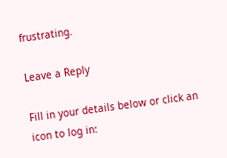frustrating.

Leave a Reply

Fill in your details below or click an icon to log in: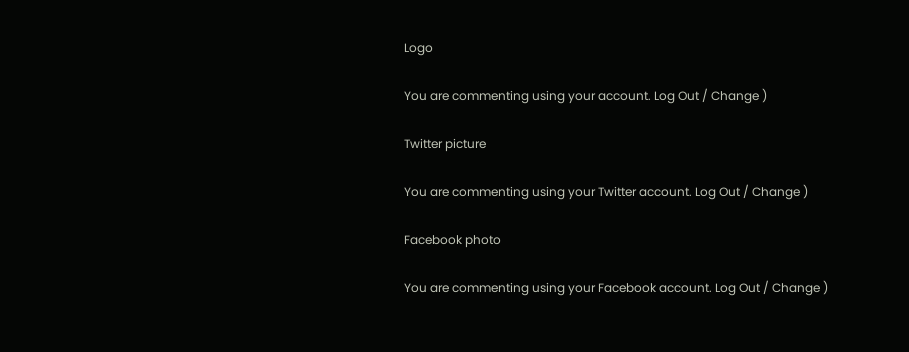Logo

You are commenting using your account. Log Out / Change )

Twitter picture

You are commenting using your Twitter account. Log Out / Change )

Facebook photo

You are commenting using your Facebook account. Log Out / Change )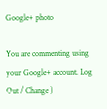Google+ photo

You are commenting using your Google+ account. Log Out / Change )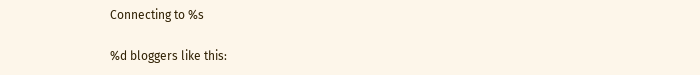Connecting to %s

%d bloggers like this: